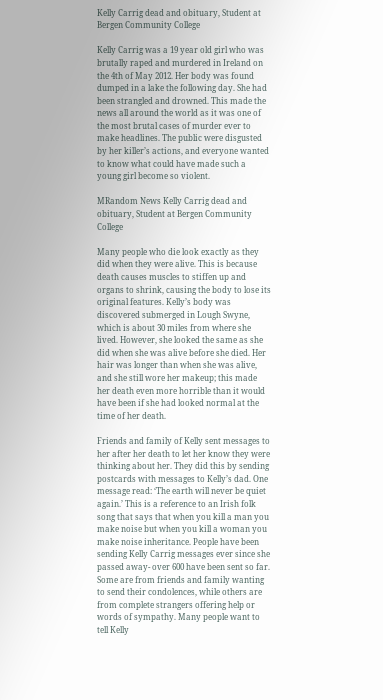Kelly Carrig dead and obituary, Student at Bergen Community College

Kelly Carrig was a 19 year old girl who was brutally raped and murdered in Ireland on the 4th of May 2012. Her body was found dumped in a lake the following day. She had been strangled and drowned. This made the news all around the world as it was one of the most brutal cases of murder ever to make headlines. The public were disgusted by her killer’s actions, and everyone wanted to know what could have made such a young girl become so violent.

MRandom News Kelly Carrig dead and obituary, Student at Bergen Community College

Many people who die look exactly as they did when they were alive. This is because death causes muscles to stiffen up and organs to shrink, causing the body to lose its original features. Kelly’s body was discovered submerged in Lough Swyne, which is about 30 miles from where she lived. However, she looked the same as she did when she was alive before she died. Her hair was longer than when she was alive, and she still wore her makeup; this made her death even more horrible than it would have been if she had looked normal at the time of her death.

Friends and family of Kelly sent messages to her after her death to let her know they were thinking about her. They did this by sending postcards with messages to Kelly’s dad. One message read: ‘The earth will never be quiet again.’ This is a reference to an Irish folk song that says that when you kill a man you make noise but when you kill a woman you make noise inheritance. People have been sending Kelly Carrig messages ever since she passed away- over 600 have been sent so far. Some are from friends and family wanting to send their condolences, while others are from complete strangers offering help or words of sympathy. Many people want to tell Kelly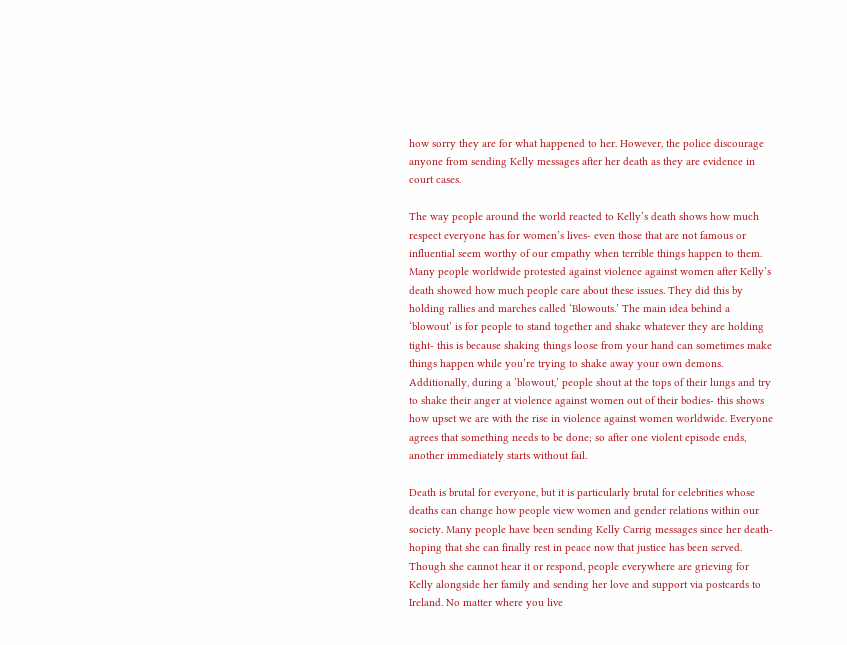how sorry they are for what happened to her. However, the police discourage anyone from sending Kelly messages after her death as they are evidence in court cases.

The way people around the world reacted to Kelly’s death shows how much respect everyone has for women’s lives- even those that are not famous or influential seem worthy of our empathy when terrible things happen to them. Many people worldwide protested against violence against women after Kelly’s death showed how much people care about these issues. They did this by holding rallies and marches called ‘Blowouts.’ The main idea behind a ‘blowout’ is for people to stand together and shake whatever they are holding tight- this is because shaking things loose from your hand can sometimes make things happen while you’re trying to shake away your own demons. Additionally, during a ‘blowout,’ people shout at the tops of their lungs and try to shake their anger at violence against women out of their bodies- this shows how upset we are with the rise in violence against women worldwide. Everyone agrees that something needs to be done; so after one violent episode ends, another immediately starts without fail.

Death is brutal for everyone, but it is particularly brutal for celebrities whose deaths can change how people view women and gender relations within our society. Many people have been sending Kelly Carrig messages since her death- hoping that she can finally rest in peace now that justice has been served. Though she cannot hear it or respond, people everywhere are grieving for Kelly alongside her family and sending her love and support via postcards to Ireland. No matter where you live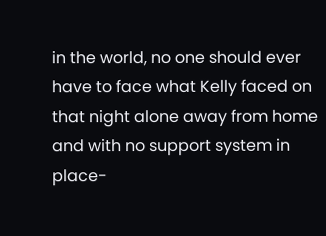in the world, no one should ever have to face what Kelly faced on that night alone away from home and with no support system in place-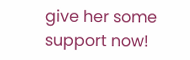give her some support now!